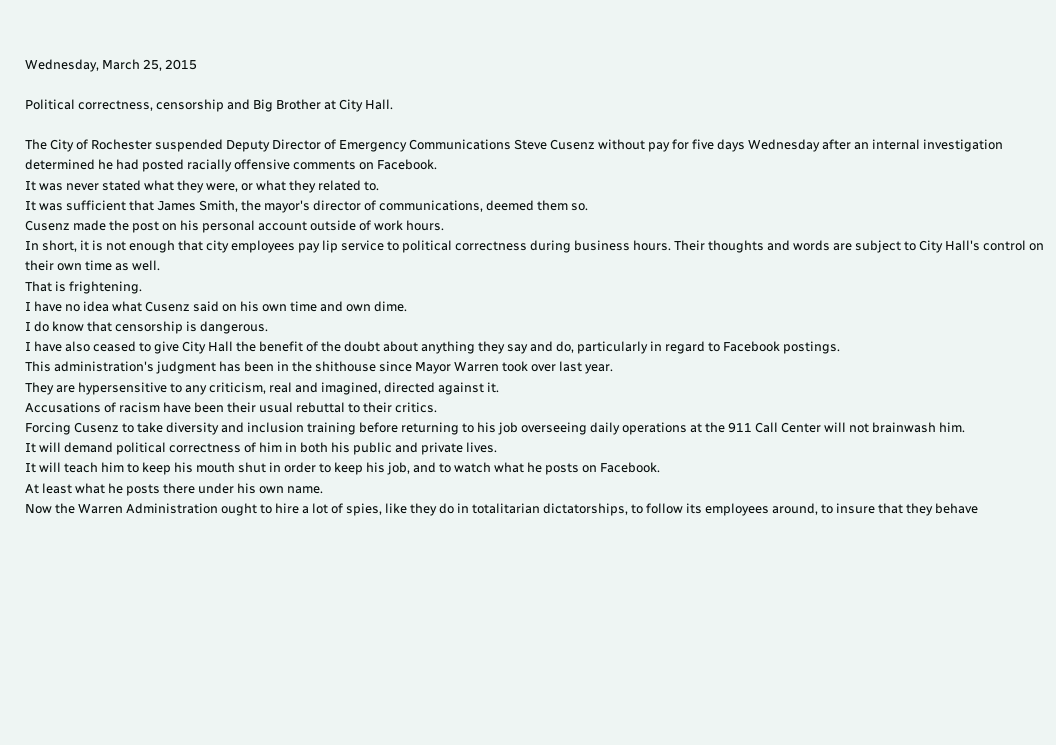Wednesday, March 25, 2015

Political correctness, censorship and Big Brother at City Hall.

The City of Rochester suspended Deputy Director of Emergency Communications Steve Cusenz without pay for five days Wednesday after an internal investigation determined he had posted racially offensive comments on Facebook.
It was never stated what they were, or what they related to.
It was sufficient that James Smith, the mayor's director of communications, deemed them so.
Cusenz made the post on his personal account outside of work hours.
In short, it is not enough that city employees pay lip service to political correctness during business hours. Their thoughts and words are subject to City Hall's control on their own time as well.
That is frightening.
I have no idea what Cusenz said on his own time and own dime.
I do know that censorship is dangerous.
I have also ceased to give City Hall the benefit of the doubt about anything they say and do, particularly in regard to Facebook postings.
This administration's judgment has been in the shithouse since Mayor Warren took over last year.
They are hypersensitive to any criticism, real and imagined, directed against it.
Accusations of racism have been their usual rebuttal to their critics.
Forcing Cusenz to take diversity and inclusion training before returning to his job overseeing daily operations at the 911 Call Center will not brainwash him.
It will demand political correctness of him in both his public and private lives.
It will teach him to keep his mouth shut in order to keep his job, and to watch what he posts on Facebook.
At least what he posts there under his own name.
Now the Warren Administration ought to hire a lot of spies, like they do in totalitarian dictatorships, to follow its employees around, to insure that they behave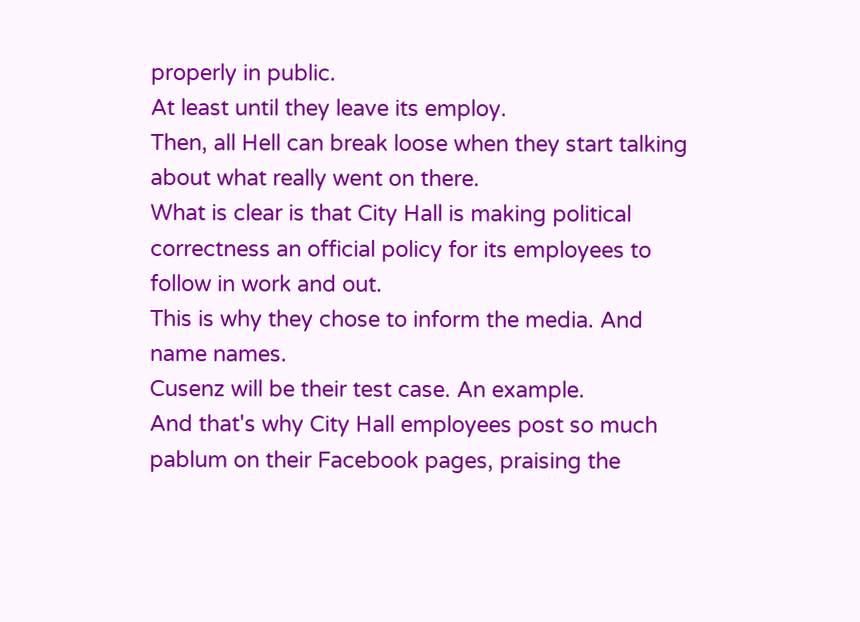properly in public.
At least until they leave its employ.
Then, all Hell can break loose when they start talking about what really went on there.
What is clear is that City Hall is making political correctness an official policy for its employees to follow in work and out.
This is why they chose to inform the media. And name names.
Cusenz will be their test case. An example.
And that's why City Hall employees post so much pablum on their Facebook pages, praising the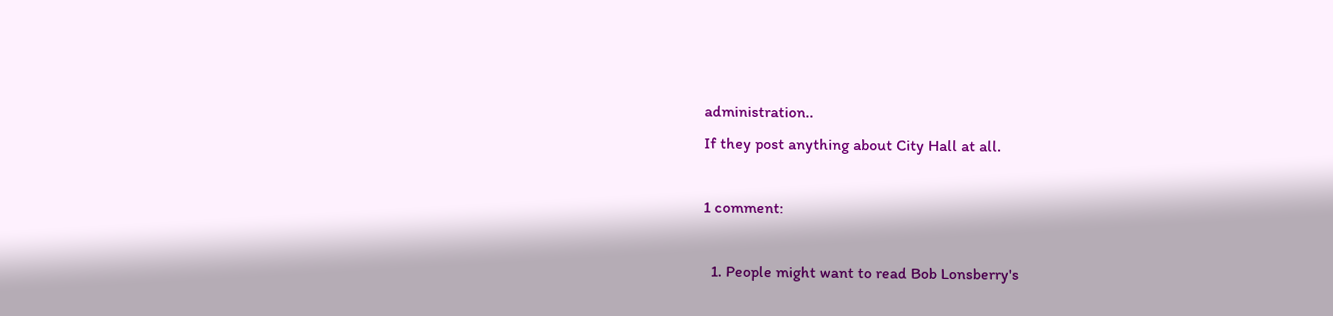administration..
If they post anything about City Hall at all.

1 comment:

  1. People might want to read Bob Lonsberry's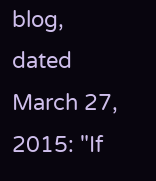blog, dated March 27, 2015: "If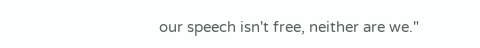our speech isn't free, neither are we."